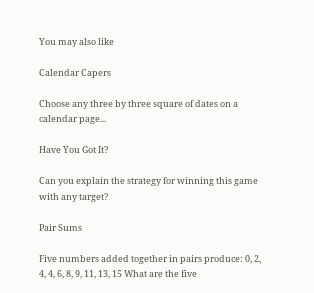You may also like

Calendar Capers

Choose any three by three square of dates on a calendar page...

Have You Got It?

Can you explain the strategy for winning this game with any target?

Pair Sums

Five numbers added together in pairs produce: 0, 2, 4, 4, 6, 8, 9, 11, 13, 15 What are the five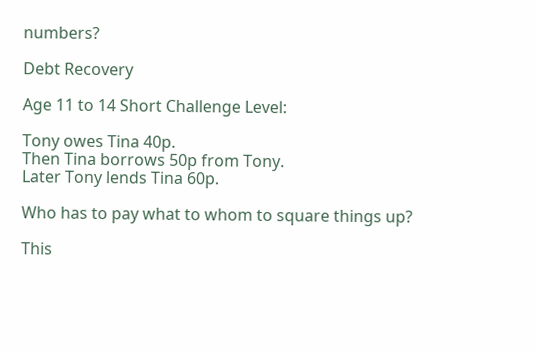numbers?

Debt Recovery

Age 11 to 14 Short Challenge Level:

Tony owes Tina 40p.
Then Tina borrows 50p from Tony.
Later Tony lends Tina 60p.

Who has to pay what to whom to square things up?

This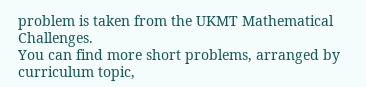problem is taken from the UKMT Mathematical Challenges.
You can find more short problems, arranged by curriculum topic,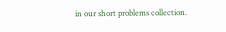in our short problems collection.